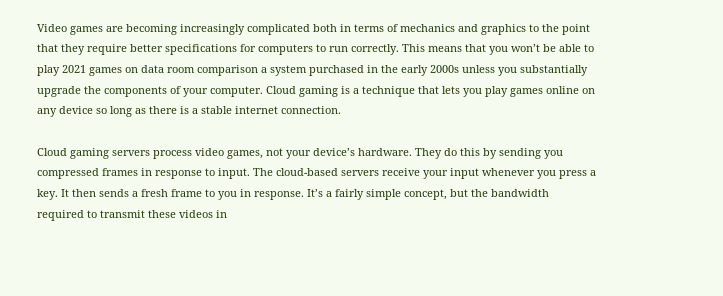Video games are becoming increasingly complicated both in terms of mechanics and graphics to the point that they require better specifications for computers to run correctly. This means that you won’t be able to play 2021 games on data room comparison a system purchased in the early 2000s unless you substantially upgrade the components of your computer. Cloud gaming is a technique that lets you play games online on any device so long as there is a stable internet connection.

Cloud gaming servers process video games, not your device’s hardware. They do this by sending you compressed frames in response to input. The cloud-based servers receive your input whenever you press a key. It then sends a fresh frame to you in response. It’s a fairly simple concept, but the bandwidth required to transmit these videos in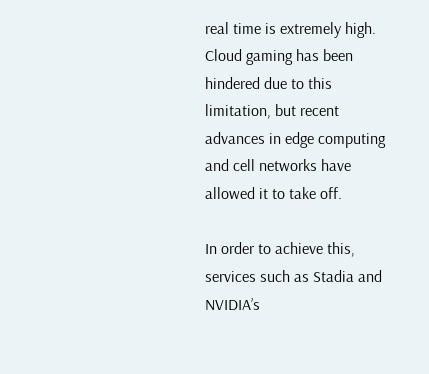real time is extremely high. Cloud gaming has been hindered due to this limitation, but recent advances in edge computing and cell networks have allowed it to take off.

In order to achieve this, services such as Stadia and NVIDIA’s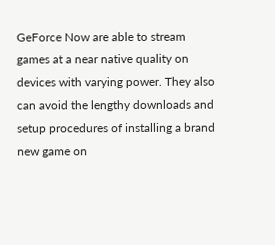GeForce Now are able to stream games at a near native quality on devices with varying power. They also can avoid the lengthy downloads and setup procedures of installing a brand new game on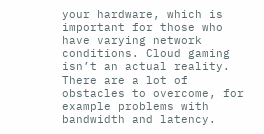your hardware, which is important for those who have varying network conditions. Cloud gaming isn’t an actual reality. There are a lot of obstacles to overcome, for example problems with bandwidth and latency.